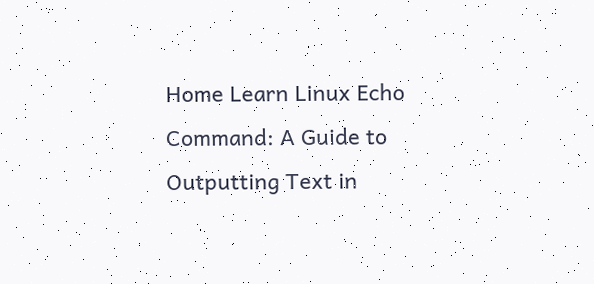Home Learn Linux Echo Command: A Guide to Outputting Text in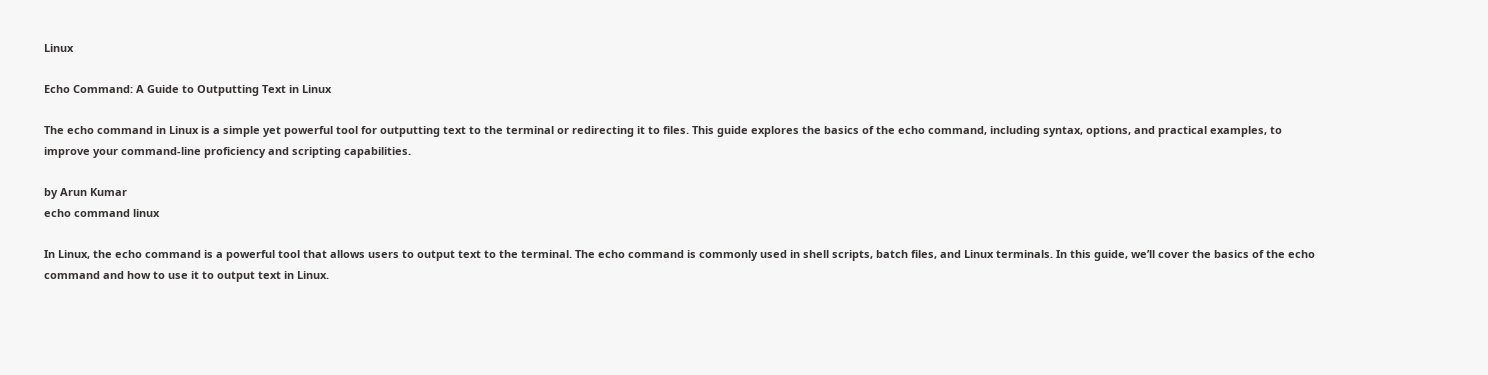Linux

Echo Command: A Guide to Outputting Text in Linux

The echo command in Linux is a simple yet powerful tool for outputting text to the terminal or redirecting it to files. This guide explores the basics of the echo command, including syntax, options, and practical examples, to improve your command-line proficiency and scripting capabilities.

by Arun Kumar
echo command linux

In Linux, the echo command is a powerful tool that allows users to output text to the terminal. The echo command is commonly used in shell scripts, batch files, and Linux terminals. In this guide, we’ll cover the basics of the echo command and how to use it to output text in Linux.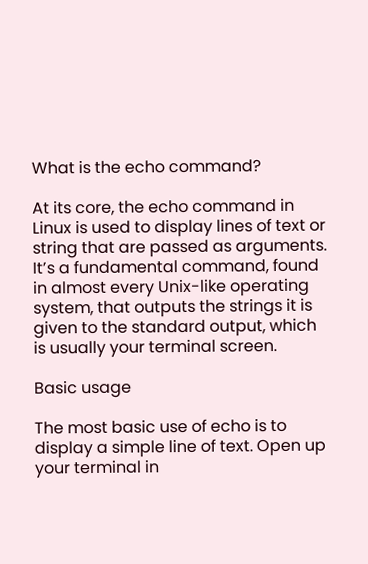What is the echo command?

At its core, the echo command in Linux is used to display lines of text or string that are passed as arguments. It’s a fundamental command, found in almost every Unix-like operating system, that outputs the strings it is given to the standard output, which is usually your terminal screen.

Basic usage

The most basic use of echo is to display a simple line of text. Open up your terminal in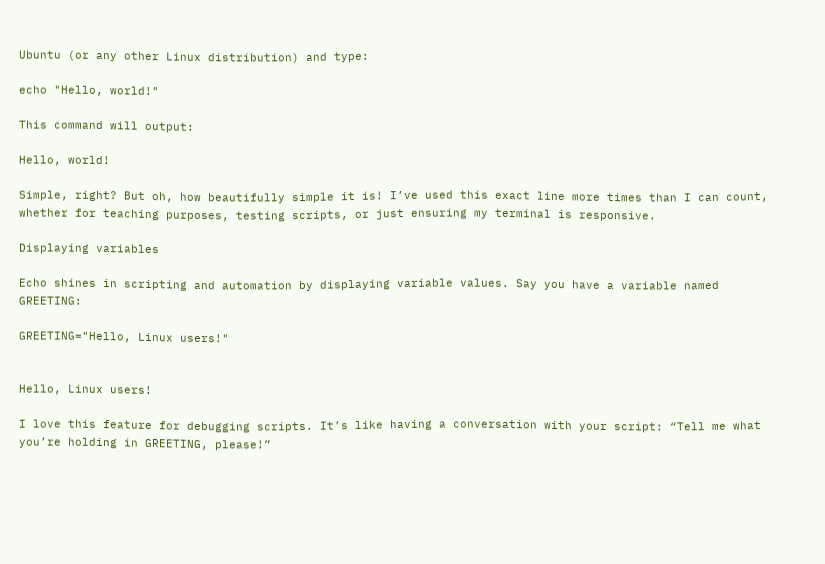Ubuntu (or any other Linux distribution) and type:

echo "Hello, world!"

This command will output:

Hello, world!

Simple, right? But oh, how beautifully simple it is! I’ve used this exact line more times than I can count, whether for teaching purposes, testing scripts, or just ensuring my terminal is responsive.

Displaying variables

Echo shines in scripting and automation by displaying variable values. Say you have a variable named GREETING:

GREETING="Hello, Linux users!"


Hello, Linux users!

I love this feature for debugging scripts. It’s like having a conversation with your script: “Tell me what you’re holding in GREETING, please!”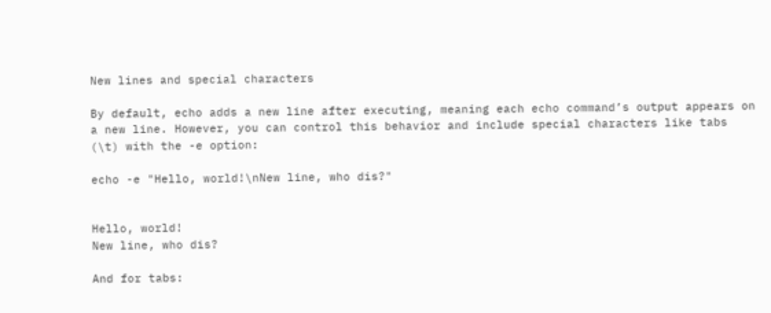New lines and special characters

By default, echo adds a new line after executing, meaning each echo command’s output appears on a new line. However, you can control this behavior and include special characters like tabs (\t) with the -e option:

echo -e "Hello, world!\nNew line, who dis?"


Hello, world!
New line, who dis?

And for tabs: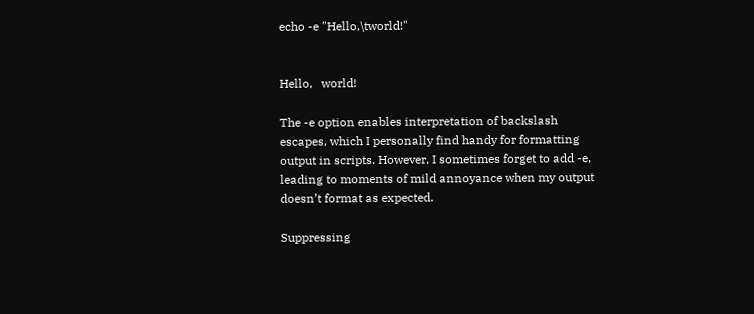echo -e "Hello,\tworld!"


Hello,   world!

The -e option enables interpretation of backslash escapes, which I personally find handy for formatting output in scripts. However, I sometimes forget to add -e, leading to moments of mild annoyance when my output doesn’t format as expected.

Suppressing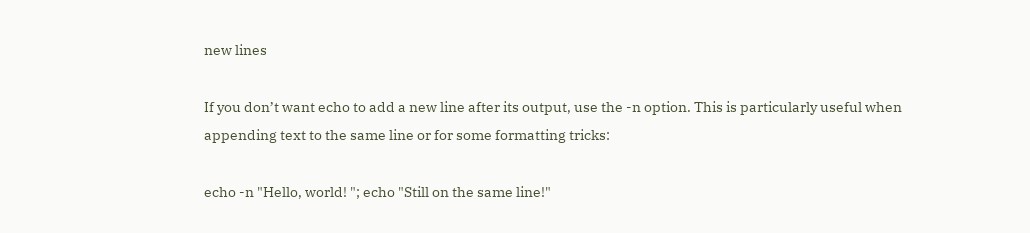new lines

If you don’t want echo to add a new line after its output, use the -n option. This is particularly useful when appending text to the same line or for some formatting tricks:

echo -n "Hello, world! "; echo "Still on the same line!"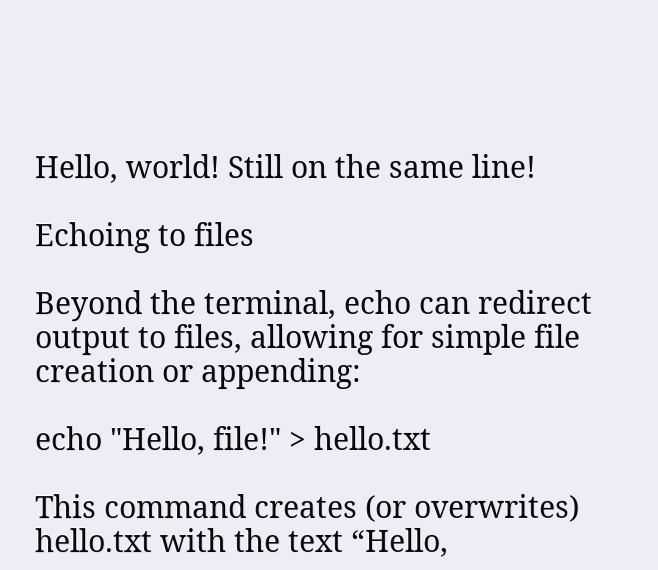Hello, world! Still on the same line!

Echoing to files

Beyond the terminal, echo can redirect output to files, allowing for simple file creation or appending:

echo "Hello, file!" > hello.txt

This command creates (or overwrites) hello.txt with the text “Hello,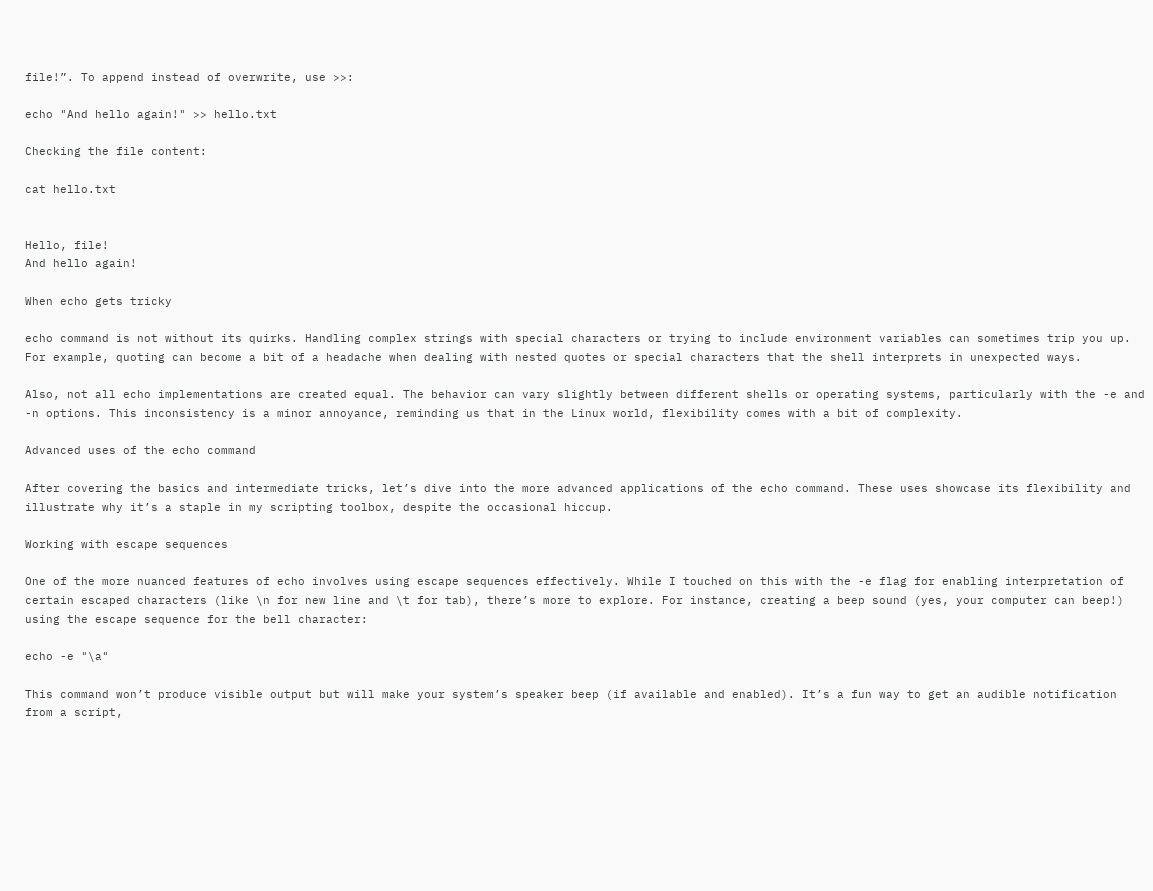file!”. To append instead of overwrite, use >>:

echo "And hello again!" >> hello.txt

Checking the file content:

cat hello.txt


Hello, file!
And hello again!

When echo gets tricky

echo command is not without its quirks. Handling complex strings with special characters or trying to include environment variables can sometimes trip you up. For example, quoting can become a bit of a headache when dealing with nested quotes or special characters that the shell interprets in unexpected ways.

Also, not all echo implementations are created equal. The behavior can vary slightly between different shells or operating systems, particularly with the -e and -n options. This inconsistency is a minor annoyance, reminding us that in the Linux world, flexibility comes with a bit of complexity.

Advanced uses of the echo command

After covering the basics and intermediate tricks, let’s dive into the more advanced applications of the echo command. These uses showcase its flexibility and illustrate why it’s a staple in my scripting toolbox, despite the occasional hiccup.

Working with escape sequences

One of the more nuanced features of echo involves using escape sequences effectively. While I touched on this with the -e flag for enabling interpretation of certain escaped characters (like \n for new line and \t for tab), there’s more to explore. For instance, creating a beep sound (yes, your computer can beep!) using the escape sequence for the bell character:

echo -e "\a"

This command won’t produce visible output but will make your system’s speaker beep (if available and enabled). It’s a fun way to get an audible notification from a script,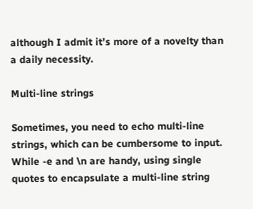although I admit it’s more of a novelty than a daily necessity.

Multi-line strings

Sometimes, you need to echo multi-line strings, which can be cumbersome to input. While -e and \n are handy, using single quotes to encapsulate a multi-line string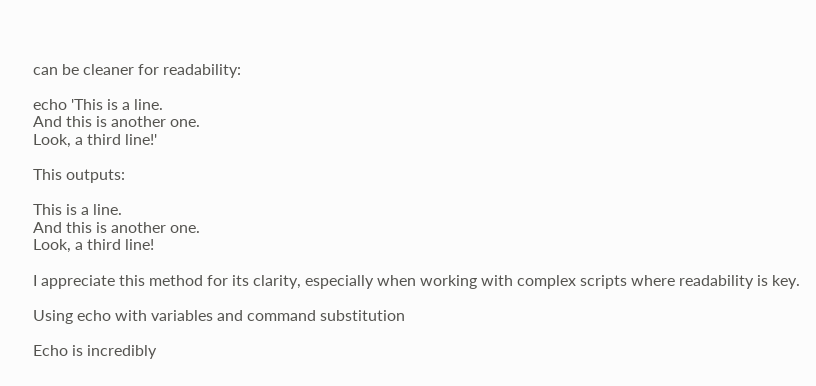can be cleaner for readability:

echo 'This is a line.
And this is another one.
Look, a third line!'

This outputs:

This is a line.
And this is another one.
Look, a third line!

I appreciate this method for its clarity, especially when working with complex scripts where readability is key.

Using echo with variables and command substitution

Echo is incredibly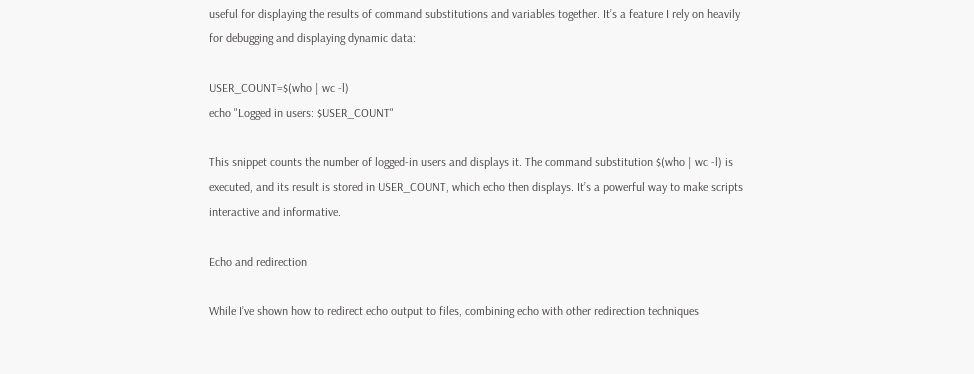useful for displaying the results of command substitutions and variables together. It’s a feature I rely on heavily for debugging and displaying dynamic data:

USER_COUNT=$(who | wc -l)
echo "Logged in users: $USER_COUNT"

This snippet counts the number of logged-in users and displays it. The command substitution $(who | wc -l) is executed, and its result is stored in USER_COUNT, which echo then displays. It’s a powerful way to make scripts interactive and informative.

Echo and redirection

While I’ve shown how to redirect echo output to files, combining echo with other redirection techniques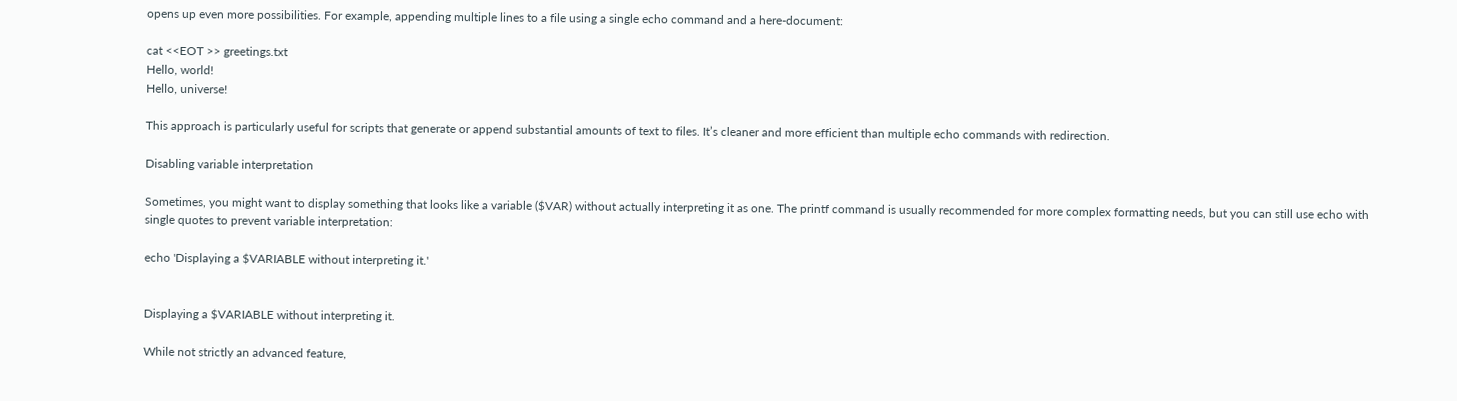opens up even more possibilities. For example, appending multiple lines to a file using a single echo command and a here-document:

cat <<EOT >> greetings.txt
Hello, world!
Hello, universe!

This approach is particularly useful for scripts that generate or append substantial amounts of text to files. It’s cleaner and more efficient than multiple echo commands with redirection.

Disabling variable interpretation

Sometimes, you might want to display something that looks like a variable ($VAR) without actually interpreting it as one. The printf command is usually recommended for more complex formatting needs, but you can still use echo with single quotes to prevent variable interpretation:

echo 'Displaying a $VARIABLE without interpreting it.'


Displaying a $VARIABLE without interpreting it.

While not strictly an advanced feature,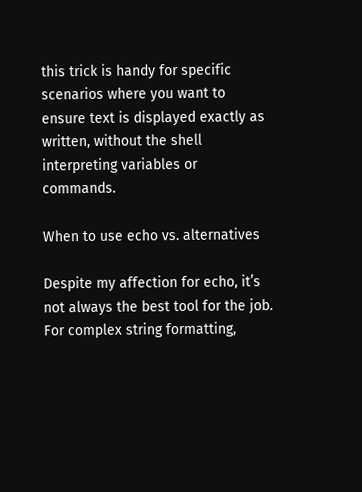this trick is handy for specific scenarios where you want to ensure text is displayed exactly as written, without the shell interpreting variables or commands.

When to use echo vs. alternatives

Despite my affection for echo, it’s not always the best tool for the job. For complex string formatting,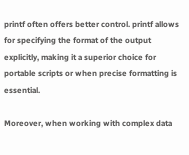printf often offers better control. printf allows for specifying the format of the output explicitly, making it a superior choice for portable scripts or when precise formatting is essential.

Moreover, when working with complex data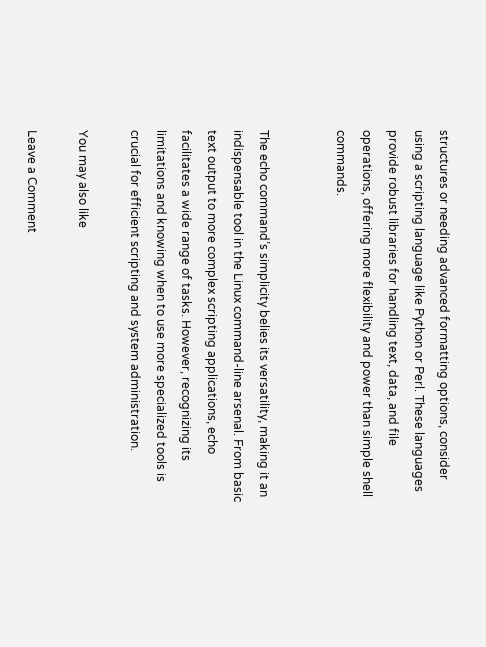structures or needing advanced formatting options, consider using a scripting language like Python or Perl. These languages provide robust libraries for handling text, data, and file operations, offering more flexibility and power than simple shell commands.


The echo command’s simplicity belies its versatility, making it an indispensable tool in the Linux command-line arsenal. From basic text output to more complex scripting applications, echo facilitates a wide range of tasks. However, recognizing its limitations and knowing when to use more specialized tools is crucial for efficient scripting and system administration.

You may also like

Leave a Comment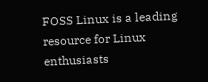FOSS Linux is a leading resource for Linux enthusiasts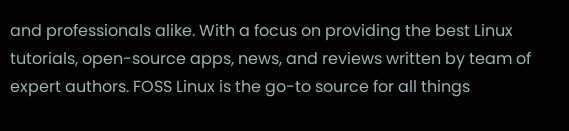and professionals alike. With a focus on providing the best Linux tutorials, open-source apps, news, and reviews written by team of expert authors. FOSS Linux is the go-to source for all things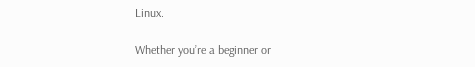Linux.

Whether you’re a beginner or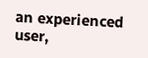an experienced user,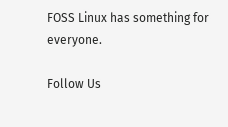FOSS Linux has something for everyone.

Follow Us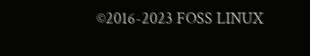©2016-2023 FOSS LINUX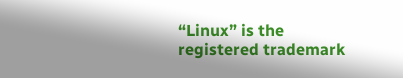“Linux” is the registered trademark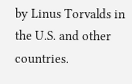by Linus Torvalds in the U.S. and other countries.